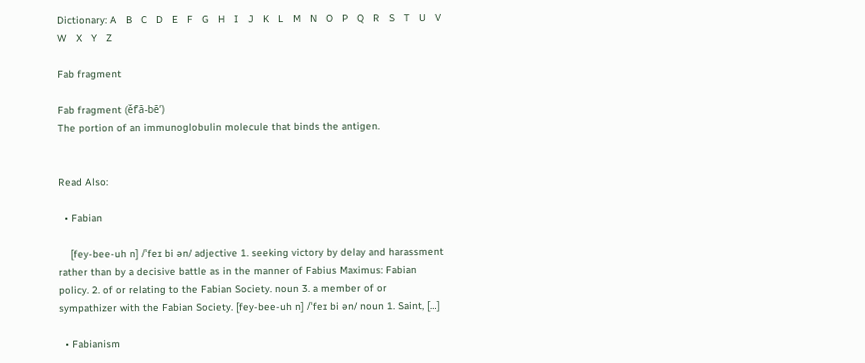Dictionary: A   B   C   D   E   F   G   H   I   J   K   L   M   N   O   P   Q   R   S   T   U   V   W   X   Y   Z

Fab fragment

Fab fragment (ěf’ā-bē’)
The portion of an immunoglobulin molecule that binds the antigen.


Read Also:

  • Fabian

    [fey-bee-uh n] /ˈfeɪ bi ən/ adjective 1. seeking victory by delay and harassment rather than by a decisive battle as in the manner of Fabius Maximus: Fabian policy. 2. of or relating to the Fabian Society. noun 3. a member of or sympathizer with the Fabian Society. [fey-bee-uh n] /ˈfeɪ bi ən/ noun 1. Saint, […]

  • Fabianism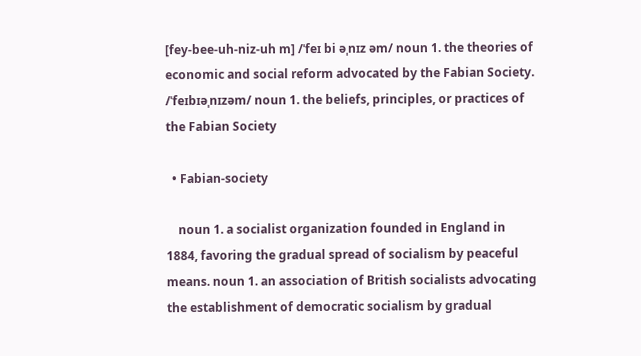[fey-bee-uh-niz-uh m] /ˈfeɪ bi əˌnɪz əm/ noun 1. the theories of economic and social reform advocated by the Fabian Society. /ˈfeɪbɪəˌnɪzəm/ noun 1. the beliefs, principles, or practices of the Fabian Society

  • Fabian-society

    noun 1. a socialist organization founded in England in 1884, favoring the gradual spread of socialism by peaceful means. noun 1. an association of British socialists advocating the establishment of democratic socialism by gradual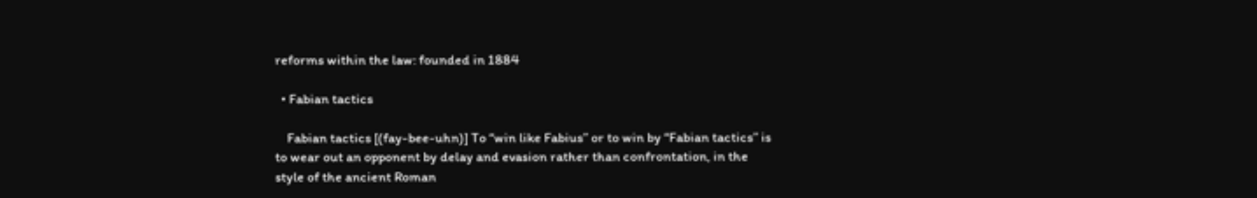reforms within the law: founded in 1884

  • Fabian tactics

    Fabian tactics [(fay-bee-uhn)] To “win like Fabius” or to win by “Fabian tactics” is to wear out an opponent by delay and evasion rather than confrontation, in the style of the ancient Roman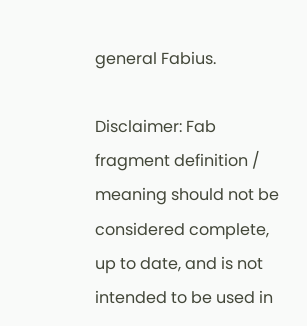general Fabius.

Disclaimer: Fab fragment definition / meaning should not be considered complete, up to date, and is not intended to be used in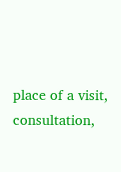place of a visit, consultation,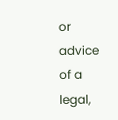or advice of a legal,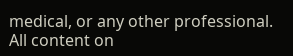medical, or any other professional. All content on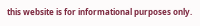this website is for informational purposes only.